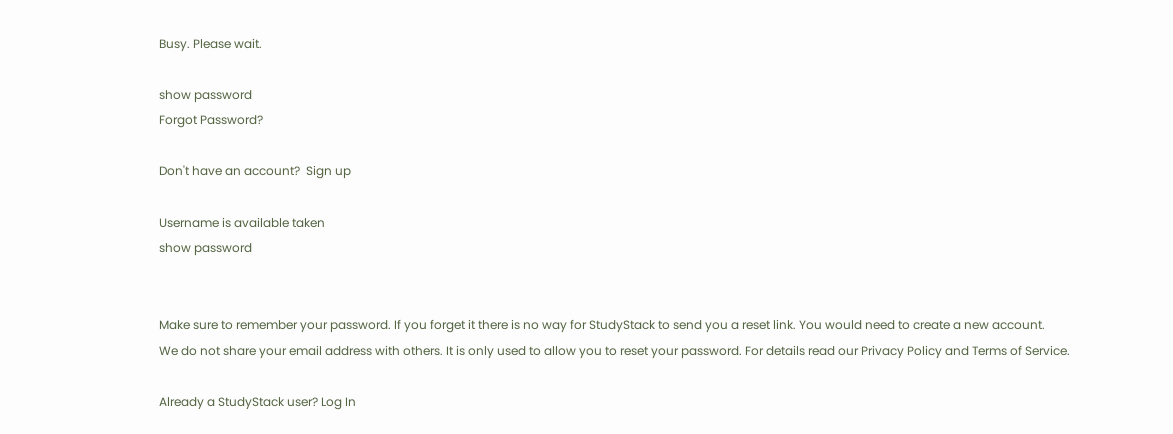Busy. Please wait.

show password
Forgot Password?

Don't have an account?  Sign up

Username is available taken
show password


Make sure to remember your password. If you forget it there is no way for StudyStack to send you a reset link. You would need to create a new account.
We do not share your email address with others. It is only used to allow you to reset your password. For details read our Privacy Policy and Terms of Service.

Already a StudyStack user? Log In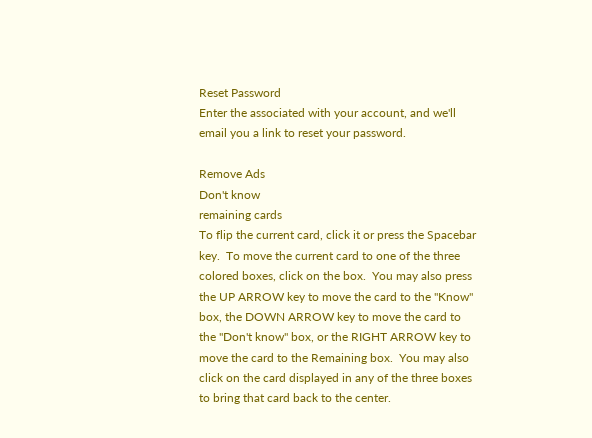Reset Password
Enter the associated with your account, and we'll email you a link to reset your password.

Remove Ads
Don't know
remaining cards
To flip the current card, click it or press the Spacebar key.  To move the current card to one of the three colored boxes, click on the box.  You may also press the UP ARROW key to move the card to the "Know" box, the DOWN ARROW key to move the card to the "Don't know" box, or the RIGHT ARROW key to move the card to the Remaining box.  You may also click on the card displayed in any of the three boxes to bring that card back to the center.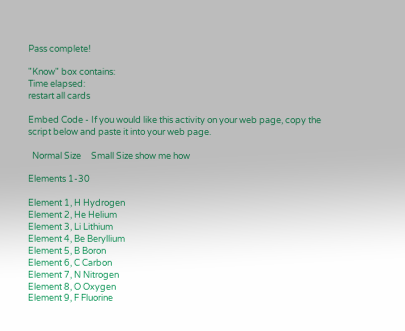Pass complete!

"Know" box contains:
Time elapsed:
restart all cards

Embed Code - If you would like this activity on your web page, copy the script below and paste it into your web page.

  Normal Size     Small Size show me how

Elements 1-30

Element 1, H Hydrogen
Element 2, He Helium
Element 3, Li Lithium
Element 4, Be Beryllium
Element 5, B Boron
Element 6, C Carbon
Element 7, N Nitrogen
Element 8, O Oxygen
Element 9, F Fluorine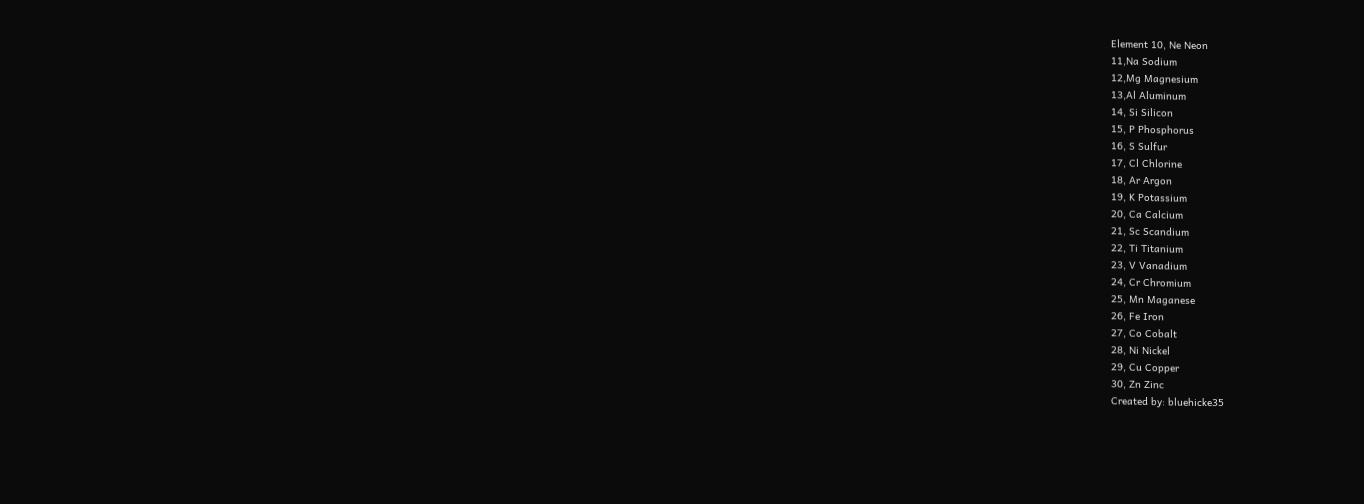Element 10, Ne Neon
11,Na Sodium
12,Mg Magnesium
13,Al Aluminum
14, Si Silicon
15, P Phosphorus
16, S Sulfur
17, Cl Chlorine
18, Ar Argon
19, K Potassium
20, Ca Calcium
21, Sc Scandium
22, Ti Titanium
23, V Vanadium
24, Cr Chromium
25, Mn Maganese
26, Fe Iron
27, Co Cobalt
28, Ni Nickel
29, Cu Copper
30, Zn Zinc
Created by: bluehicke35